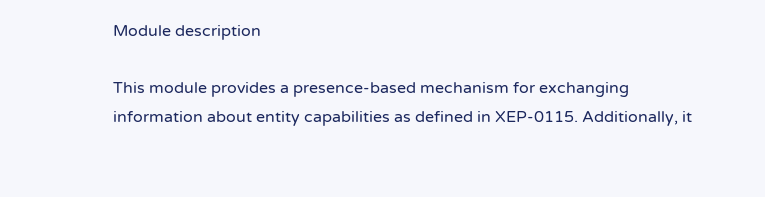Module description

This module provides a presence-based mechanism for exchanging information about entity capabilities as defined in XEP-0115. Additionally, it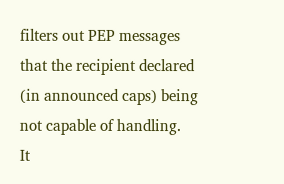filters out PEP messages that the recipient declared (in announced caps) being not capable of handling.
It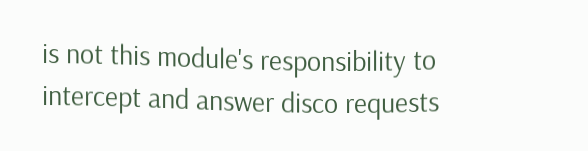is not this module's responsibility to intercept and answer disco requests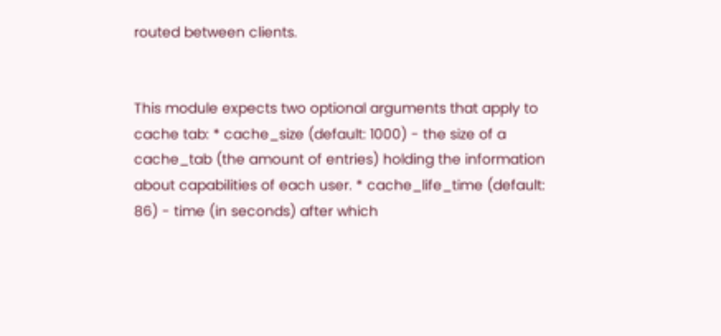routed between clients.


This module expects two optional arguments that apply to cache tab: * cache_size (default: 1000) - the size of a cache_tab (the amount of entries) holding the information about capabilities of each user. * cache_life_time (default: 86) - time (in seconds) after which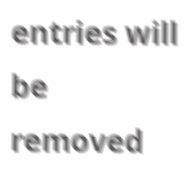entries will be removed